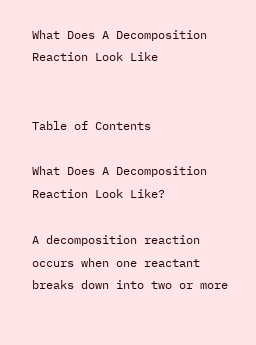What Does A Decomposition Reaction Look Like


Table of Contents

What Does A Decomposition Reaction Look Like?

A decomposition reaction occurs when one reactant breaks down into two or more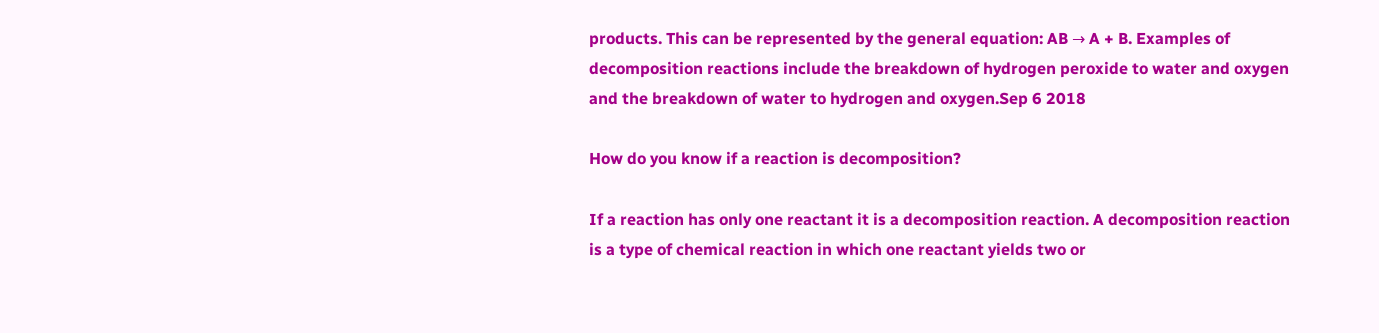products. This can be represented by the general equation: AB → A + B. Examples of decomposition reactions include the breakdown of hydrogen peroxide to water and oxygen and the breakdown of water to hydrogen and oxygen.Sep 6 2018

How do you know if a reaction is decomposition?

If a reaction has only one reactant it is a decomposition reaction. A decomposition reaction is a type of chemical reaction in which one reactant yields two or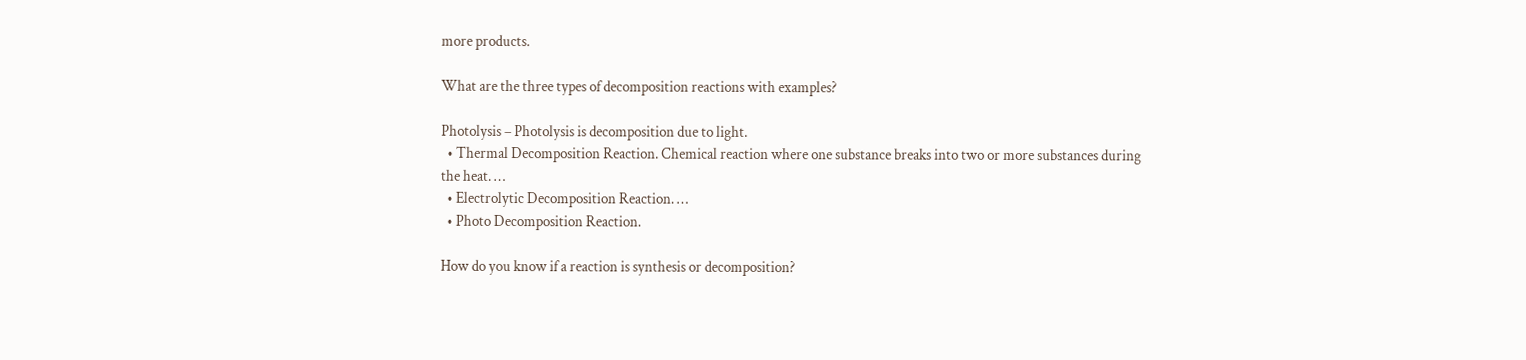more products.

What are the three types of decomposition reactions with examples?

Photolysis – Photolysis is decomposition due to light.
  • Thermal Decomposition Reaction. Chemical reaction where one substance breaks into two or more substances during the heat. …
  • Electrolytic Decomposition Reaction. …
  • Photo Decomposition Reaction.

How do you know if a reaction is synthesis or decomposition?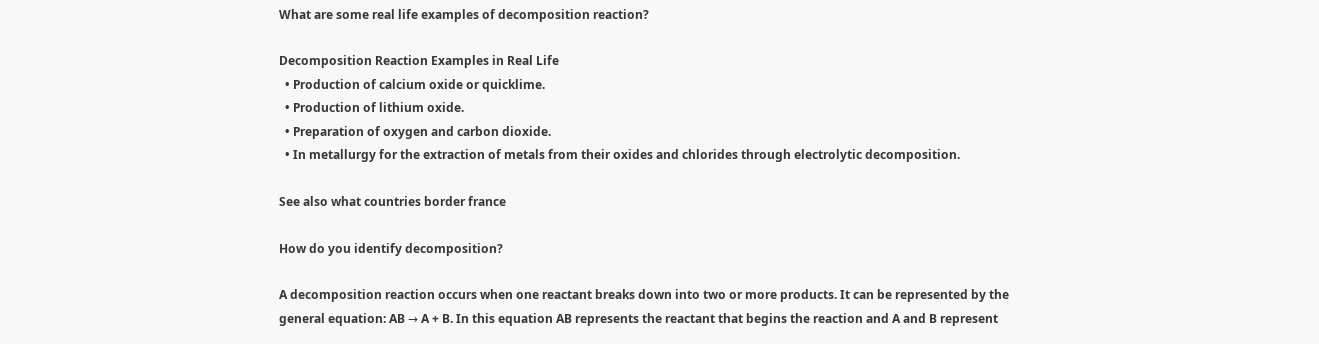What are some real life examples of decomposition reaction?

Decomposition Reaction Examples in Real Life
  • Production of calcium oxide or quicklime.
  • Production of lithium oxide.
  • Preparation of oxygen and carbon dioxide.
  • In metallurgy for the extraction of metals from their oxides and chlorides through electrolytic decomposition.

See also what countries border france

How do you identify decomposition?

A decomposition reaction occurs when one reactant breaks down into two or more products. It can be represented by the general equation: AB → A + B. In this equation AB represents the reactant that begins the reaction and A and B represent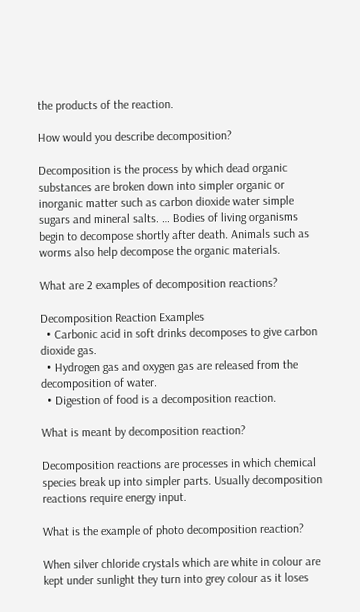the products of the reaction.

How would you describe decomposition?

Decomposition is the process by which dead organic substances are broken down into simpler organic or inorganic matter such as carbon dioxide water simple sugars and mineral salts. … Bodies of living organisms begin to decompose shortly after death. Animals such as worms also help decompose the organic materials.

What are 2 examples of decomposition reactions?

Decomposition Reaction Examples
  • Carbonic acid in soft drinks decomposes to give carbon dioxide gas.
  • Hydrogen gas and oxygen gas are released from the decomposition of water.
  • Digestion of food is a decomposition reaction.

What is meant by decomposition reaction?

Decomposition reactions are processes in which chemical species break up into simpler parts. Usually decomposition reactions require energy input.

What is the example of photo decomposition reaction?

When silver chloride crystals which are white in colour are kept under sunlight they turn into grey colour as it loses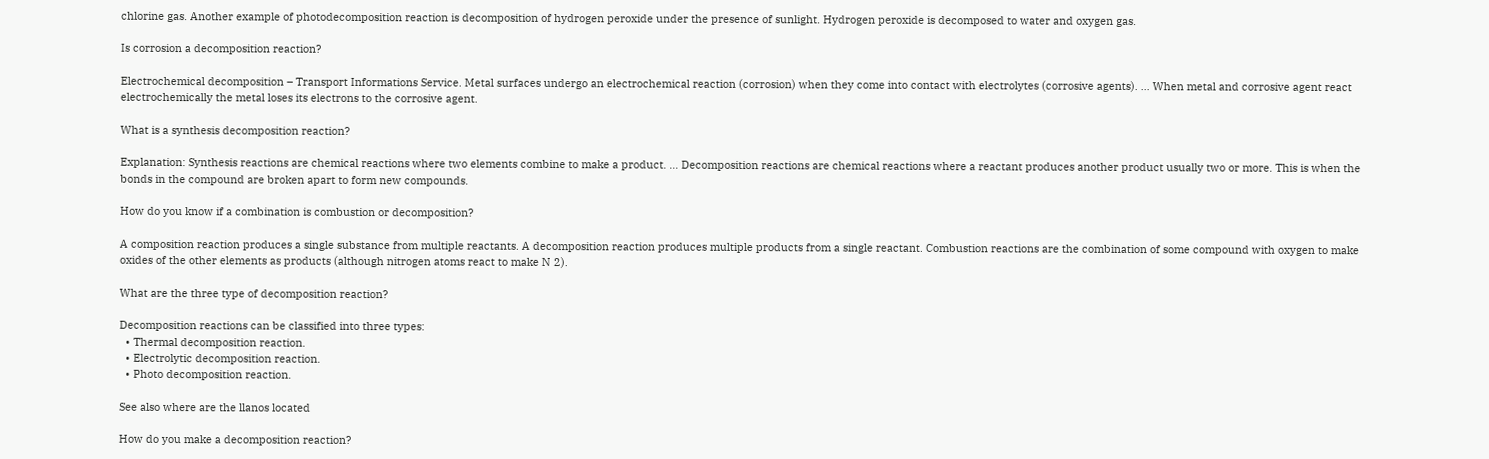chlorine gas. Another example of photodecomposition reaction is decomposition of hydrogen peroxide under the presence of sunlight. Hydrogen peroxide is decomposed to water and oxygen gas.

Is corrosion a decomposition reaction?

Electrochemical decomposition – Transport Informations Service. Metal surfaces undergo an electrochemical reaction (corrosion) when they come into contact with electrolytes (corrosive agents). … When metal and corrosive agent react electrochemically the metal loses its electrons to the corrosive agent.

What is a synthesis decomposition reaction?

Explanation: Synthesis reactions are chemical reactions where two elements combine to make a product. … Decomposition reactions are chemical reactions where a reactant produces another product usually two or more. This is when the bonds in the compound are broken apart to form new compounds.

How do you know if a combination is combustion or decomposition?

A composition reaction produces a single substance from multiple reactants. A decomposition reaction produces multiple products from a single reactant. Combustion reactions are the combination of some compound with oxygen to make oxides of the other elements as products (although nitrogen atoms react to make N 2).

What are the three type of decomposition reaction?

Decomposition reactions can be classified into three types:
  • Thermal decomposition reaction.
  • Electrolytic decomposition reaction.
  • Photo decomposition reaction.

See also where are the llanos located

How do you make a decomposition reaction?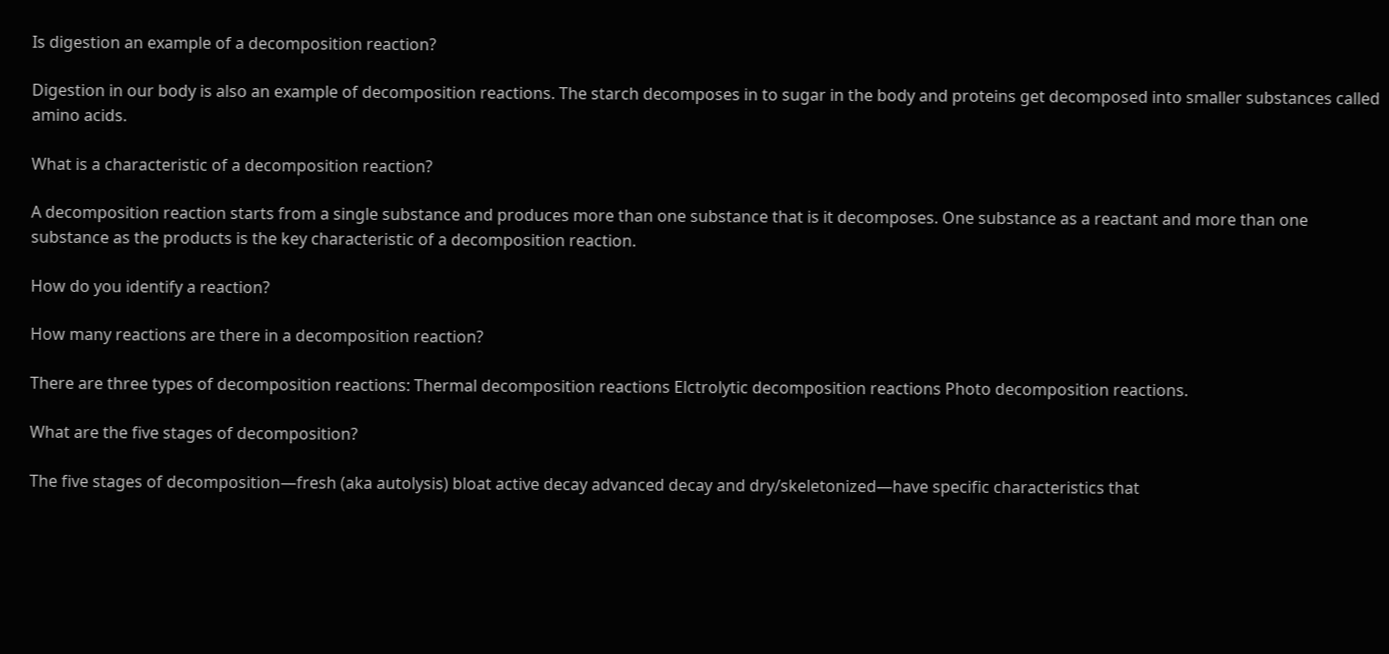Is digestion an example of a decomposition reaction?

Digestion in our body is also an example of decomposition reactions. The starch decomposes in to sugar in the body and proteins get decomposed into smaller substances called amino acids.

What is a characteristic of a decomposition reaction?

A decomposition reaction starts from a single substance and produces more than one substance that is it decomposes. One substance as a reactant and more than one substance as the products is the key characteristic of a decomposition reaction.

How do you identify a reaction?

How many reactions are there in a decomposition reaction?

There are three types of decomposition reactions: Thermal decomposition reactions Elctrolytic decomposition reactions Photo decomposition reactions.

What are the five stages of decomposition?

The five stages of decomposition—fresh (aka autolysis) bloat active decay advanced decay and dry/skeletonized—have specific characteristics that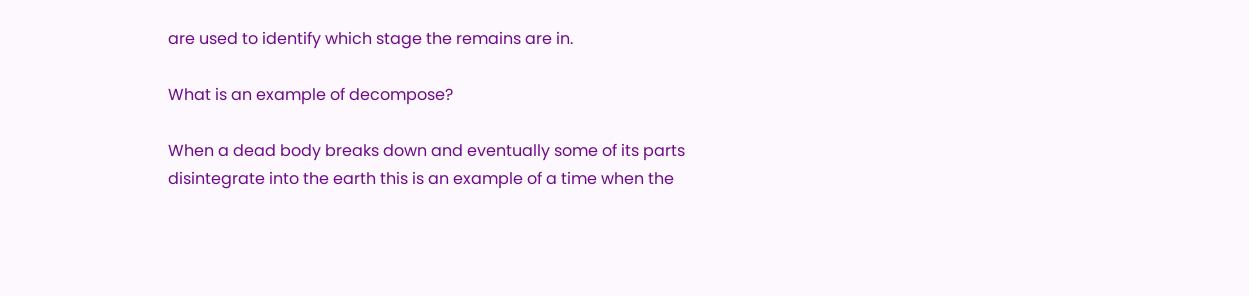are used to identify which stage the remains are in.

What is an example of decompose?

When a dead body breaks down and eventually some of its parts disintegrate into the earth this is an example of a time when the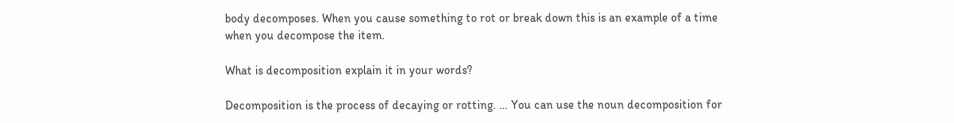body decomposes. When you cause something to rot or break down this is an example of a time when you decompose the item.

What is decomposition explain it in your words?

Decomposition is the process of decaying or rotting. … You can use the noun decomposition for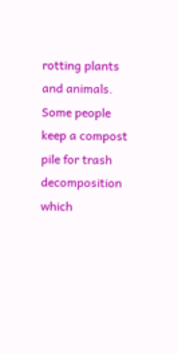rotting plants and animals. Some people keep a compost pile for trash decomposition which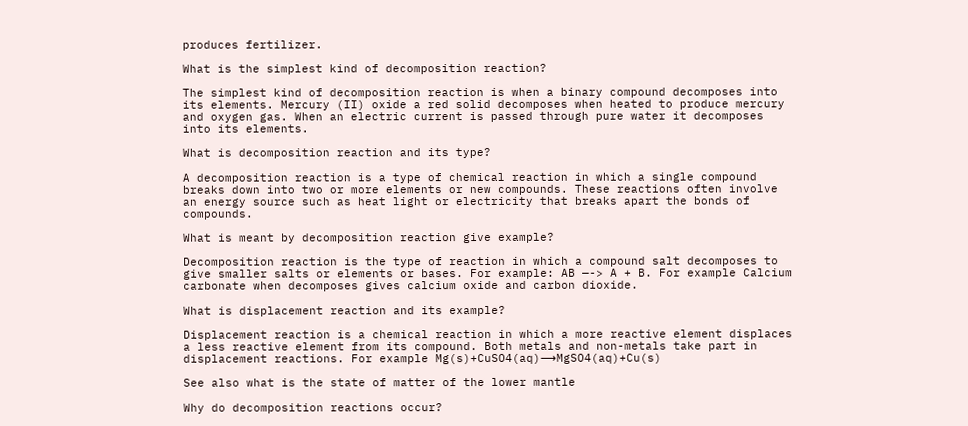produces fertilizer.

What is the simplest kind of decomposition reaction?

The simplest kind of decomposition reaction is when a binary compound decomposes into its elements. Mercury (II) oxide a red solid decomposes when heated to produce mercury and oxygen gas. When an electric current is passed through pure water it decomposes into its elements.

What is decomposition reaction and its type?

A decomposition reaction is a type of chemical reaction in which a single compound breaks down into two or more elements or new compounds. These reactions often involve an energy source such as heat light or electricity that breaks apart the bonds of compounds.

What is meant by decomposition reaction give example?

Decomposition reaction is the type of reaction in which a compound salt decomposes to give smaller salts or elements or bases. For example: AB —-> A + B. For example Calcium carbonate when decomposes gives calcium oxide and carbon dioxide.

What is displacement reaction and its example?

Displacement reaction is a chemical reaction in which a more reactive element displaces a less reactive element from its compound. Both metals and non-metals take part in displacement reactions. For example Mg(s)+CuSO4(aq)⟶MgSO4(aq)+Cu(s)

See also what is the state of matter of the lower mantle

Why do decomposition reactions occur?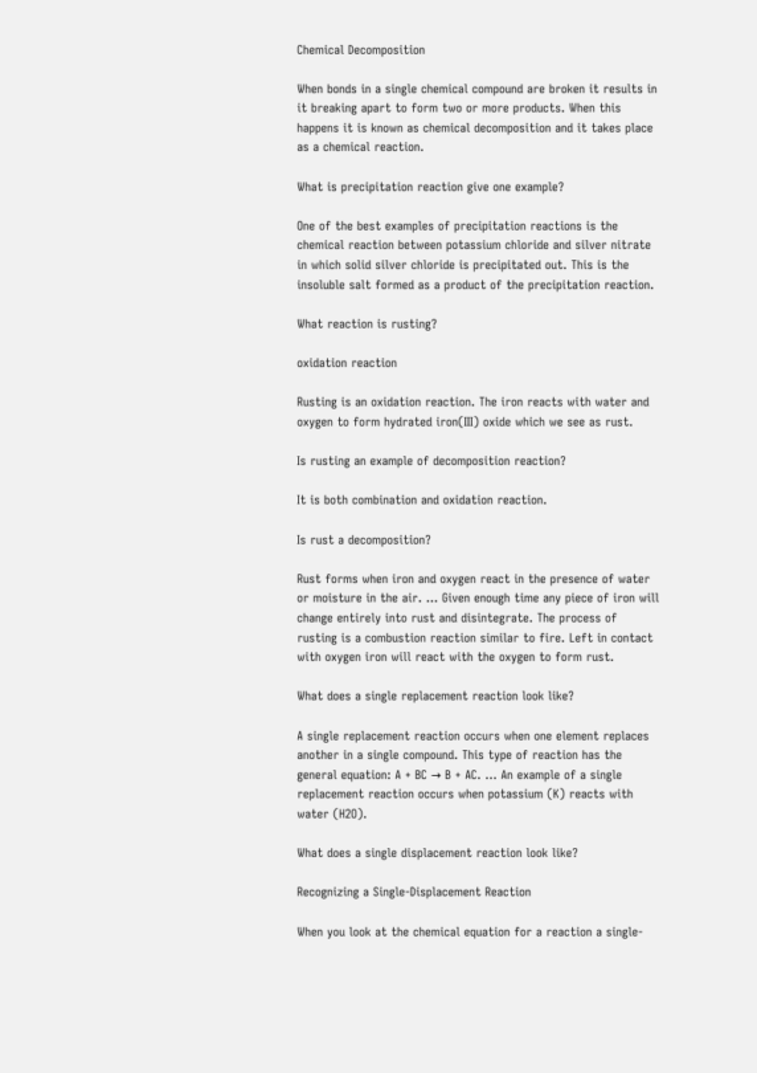Chemical Decomposition

When bonds in a single chemical compound are broken it results in it breaking apart to form two or more products. When this happens it is known as chemical decomposition and it takes place as a chemical reaction.

What is precipitation reaction give one example?

One of the best examples of precipitation reactions is the chemical reaction between potassium chloride and silver nitrate in which solid silver chloride is precipitated out. This is the insoluble salt formed as a product of the precipitation reaction.

What reaction is rusting?

oxidation reaction

Rusting is an oxidation reaction. The iron reacts with water and oxygen to form hydrated iron(III) oxide which we see as rust.

Is rusting an example of decomposition reaction?

It is both combination and oxidation reaction.

Is rust a decomposition?

Rust forms when iron and oxygen react in the presence of water or moisture in the air. … Given enough time any piece of iron will change entirely into rust and disintegrate. The process of rusting is a combustion reaction similar to fire. Left in contact with oxygen iron will react with the oxygen to form rust.

What does a single replacement reaction look like?

A single replacement reaction occurs when one element replaces another in a single compound. This type of reaction has the general equation: A + BC → B + AC. … An example of a single replacement reaction occurs when potassium (K) reacts with water (H2O).

What does a single displacement reaction look like?

Recognizing a Single-Displacement Reaction

When you look at the chemical equation for a reaction a single-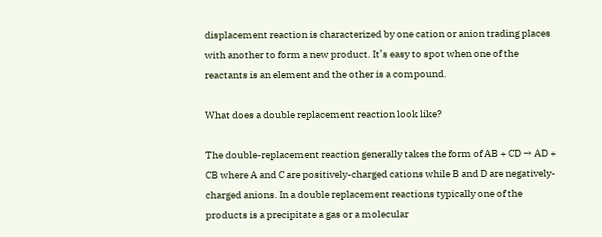displacement reaction is characterized by one cation or anion trading places with another to form a new product. It’s easy to spot when one of the reactants is an element and the other is a compound.

What does a double replacement reaction look like?

The double-replacement reaction generally takes the form of AB + CD → AD + CB where A and C are positively-charged cations while B and D are negatively-charged anions. In a double replacement reactions typically one of the products is a precipitate a gas or a molecular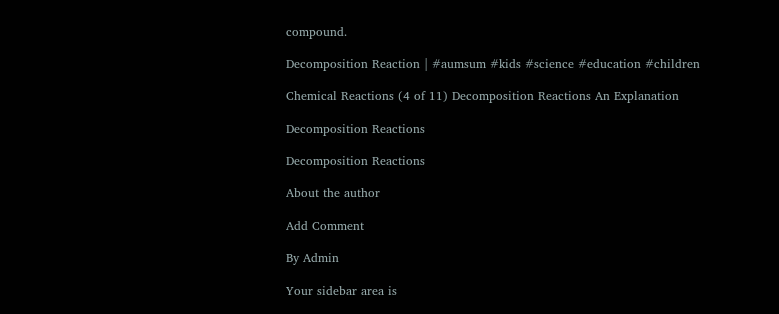compound.

Decomposition Reaction | #aumsum #kids #science #education #children

Chemical Reactions (4 of 11) Decomposition Reactions An Explanation

Decomposition Reactions

Decomposition Reactions

About the author

Add Comment

By Admin

Your sidebar area is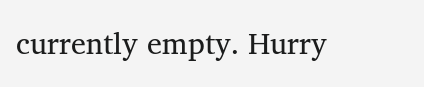currently empty. Hurry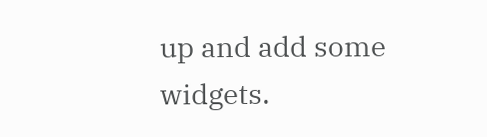up and add some widgets.